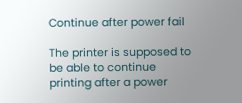Continue after power fail

The printer is supposed to be able to continue printing after a power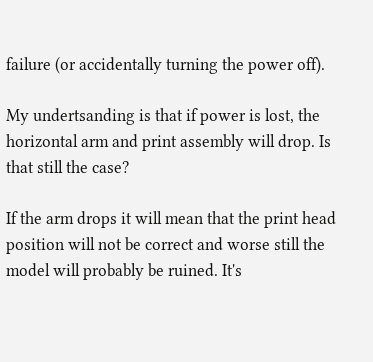failure (or accidentally turning the power off).

My undertsanding is that if power is lost, the horizontal arm and print assembly will drop. Is that still the case?

If the arm drops it will mean that the print head position will not be correct and worse still the model will probably be ruined. It's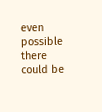even possible there could be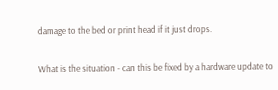damage to the bed or print head if it just drops.

What is the situation - can this be fixed by a hardware update to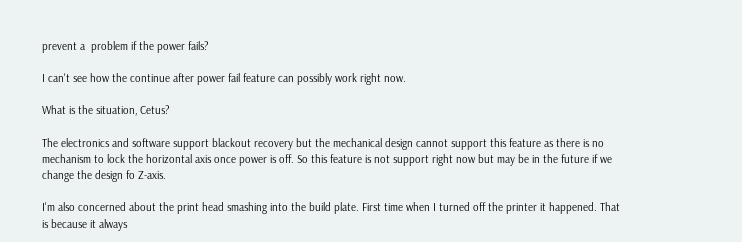prevent a  problem if the power fails?

I can't see how the continue after power fail feature can possibly work right now.

What is the situation, Cetus?

The electronics and software support blackout recovery but the mechanical design cannot support this feature as there is no mechanism to lock the horizontal axis once power is off. So this feature is not support right now but may be in the future if we change the design fo Z-axis.

I'm also concerned about the print head smashing into the build plate. First time when I turned off the printer it happened. That is because it always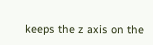keeps the z axis on the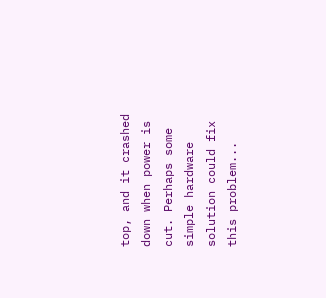top, and it crashed down when power is cut. Perhaps some simple hardware solution could fix this problem...